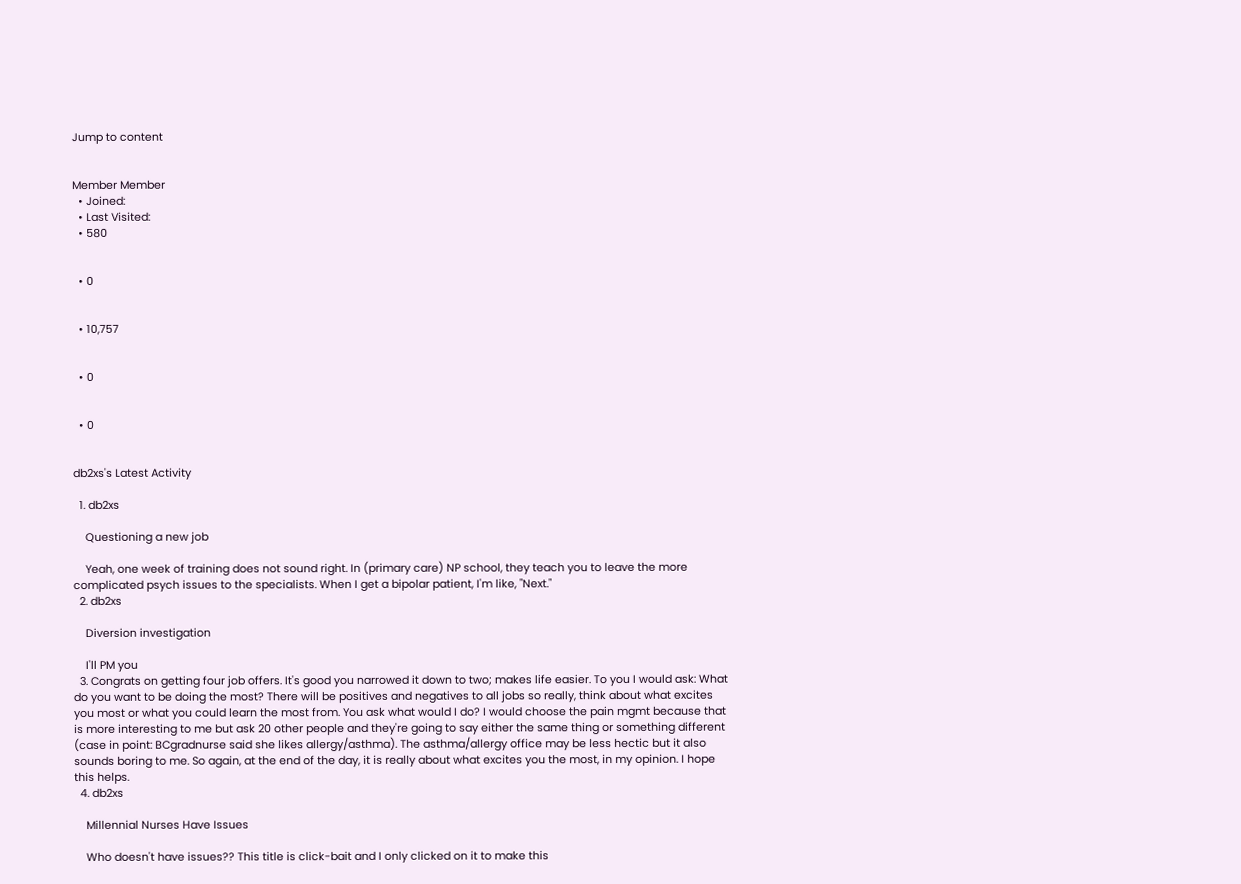Jump to content


Member Member
  • Joined:
  • Last Visited:
  • 580


  • 0


  • 10,757


  • 0


  • 0


db2xs's Latest Activity

  1. db2xs

    Questioning a new job

    Yeah, one week of training does not sound right. In (primary care) NP school, they teach you to leave the more complicated psych issues to the specialists. When I get a bipolar patient, I'm like, "Next."
  2. db2xs

    Diversion investigation

    I'll PM you
  3. Congrats on getting four job offers. It's good you narrowed it down to two; makes life easier. To you I would ask: What do you want to be doing the most? There will be positives and negatives to all jobs so really, think about what excites you most or what you could learn the most from. You ask what would I do? I would choose the pain mgmt because that is more interesting to me but ask 20 other people and they're going to say either the same thing or something different (case in point: BCgradnurse said she likes allergy/asthma). The asthma/allergy office may be less hectic but it also sounds boring to me. So again, at the end of the day, it is really about what excites you the most, in my opinion. I hope this helps.
  4. db2xs

    Millennial Nurses Have Issues

    Who doesn't have issues?? This title is click-bait and I only clicked on it to make this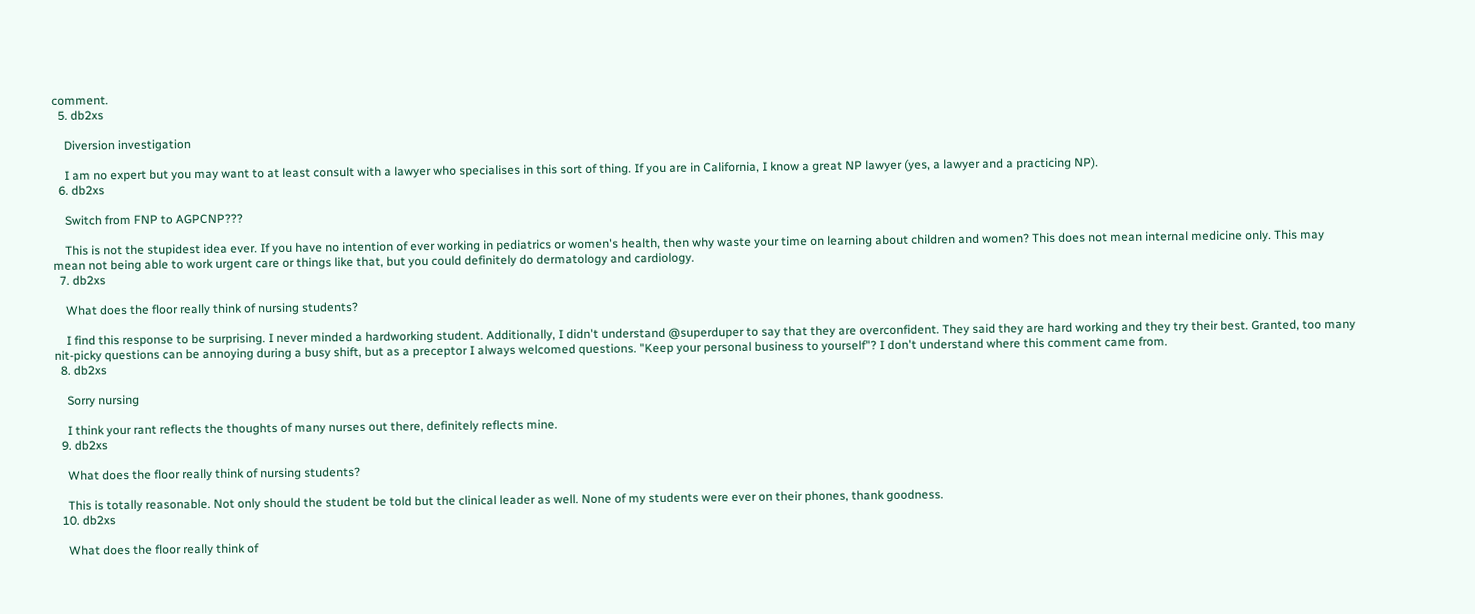comment.
  5. db2xs

    Diversion investigation

    I am no expert but you may want to at least consult with a lawyer who specialises in this sort of thing. If you are in California, I know a great NP lawyer (yes, a lawyer and a practicing NP).
  6. db2xs

    Switch from FNP to AGPCNP???

    This is not the stupidest idea ever. If you have no intention of ever working in pediatrics or women's health, then why waste your time on learning about children and women? This does not mean internal medicine only. This may mean not being able to work urgent care or things like that, but you could definitely do dermatology and cardiology.
  7. db2xs

    What does the floor really think of nursing students?

    I find this response to be surprising. I never minded a hardworking student. Additionally, I didn't understand @superduper to say that they are overconfident. They said they are hard working and they try their best. Granted, too many nit-picky questions can be annoying during a busy shift, but as a preceptor I always welcomed questions. "Keep your personal business to yourself"? I don't understand where this comment came from.
  8. db2xs

    Sorry nursing

    I think your rant reflects the thoughts of many nurses out there, definitely reflects mine.
  9. db2xs

    What does the floor really think of nursing students?

    This is totally reasonable. Not only should the student be told but the clinical leader as well. None of my students were ever on their phones, thank goodness.
  10. db2xs

    What does the floor really think of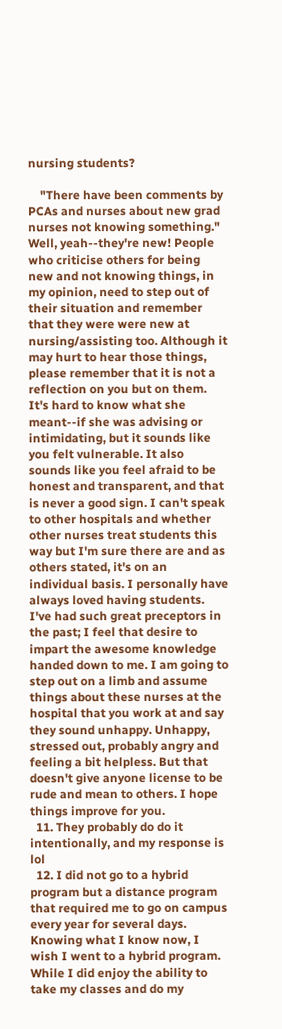nursing students?

    "There have been comments by PCAs and nurses about new grad nurses not knowing something." Well, yeah--they're new! People who criticise others for being new and not knowing things, in my opinion, need to step out of their situation and remember that they were were new at nursing/assisting too. Although it may hurt to hear those things, please remember that it is not a reflection on you but on them. It's hard to know what she meant--if she was advising or intimidating, but it sounds like you felt vulnerable. It also sounds like you feel afraid to be honest and transparent, and that is never a good sign. I can't speak to other hospitals and whether other nurses treat students this way but I'm sure there are and as others stated, it's on an individual basis. I personally have always loved having students. I've had such great preceptors in the past; I feel that desire to impart the awesome knowledge handed down to me. I am going to step out on a limb and assume things about these nurses at the hospital that you work at and say they sound unhappy. Unhappy, stressed out, probably angry and feeling a bit helpless. But that doesn't give anyone license to be rude and mean to others. I hope things improve for you.
  11. They probably do do it intentionally, and my response is lol
  12. I did not go to a hybrid program but a distance program that required me to go on campus every year for several days. Knowing what I know now, I wish I went to a hybrid program. While I did enjoy the ability to take my classes and do my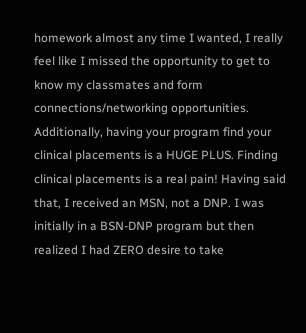homework almost any time I wanted, I really feel like I missed the opportunity to get to know my classmates and form connections/networking opportunities. Additionally, having your program find your clinical placements is a HUGE PLUS. Finding clinical placements is a real pain! Having said that, I received an MSN, not a DNP. I was initially in a BSN-DNP program but then realized I had ZERO desire to take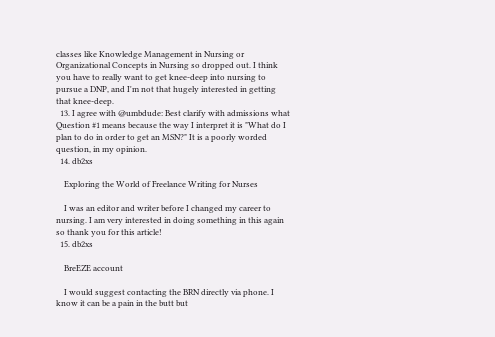classes like Knowledge Management in Nursing or Organizational Concepts in Nursing so dropped out. I think you have to really want to get knee-deep into nursing to pursue a DNP, and I'm not that hugely interested in getting that knee-deep.
  13. I agree with @umbdude: Best clarify with admissions what Question #1 means because the way I interpret it is "What do I plan to do in order to get an MSN?" It is a poorly worded question, in my opinion.
  14. db2xs

    Exploring the World of Freelance Writing for Nurses

    I was an editor and writer before I changed my career to nursing. I am very interested in doing something in this again so thank you for this article!
  15. db2xs

    BreEZE account

    I would suggest contacting the BRN directly via phone. I know it can be a pain in the butt but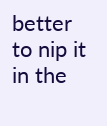better to nip it in the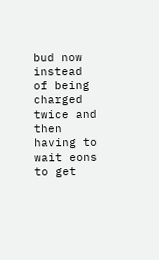bud now instead of being charged twice and then having to wait eons to get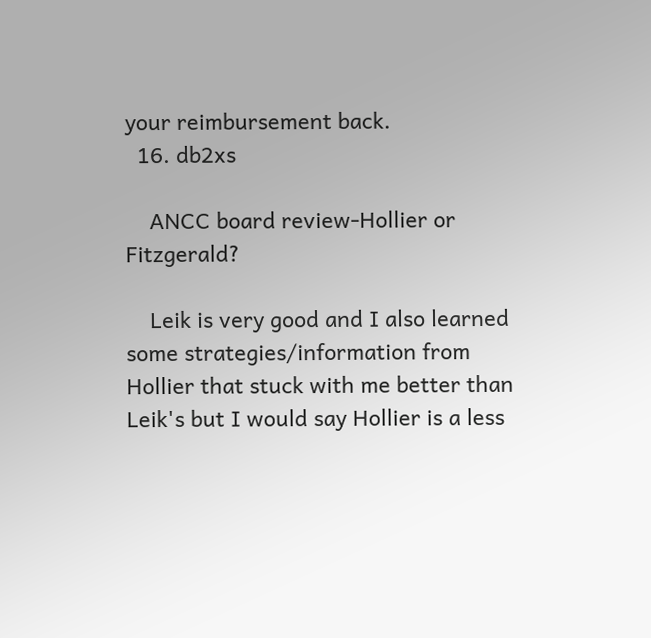your reimbursement back.
  16. db2xs

    ANCC board review-Hollier or Fitzgerald?

    Leik is very good and I also learned some strategies/information from Hollier that stuck with me better than Leik's but I would say Hollier is a less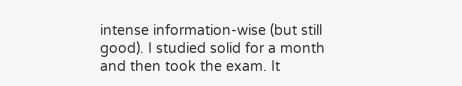intense information-wise (but still good). I studied solid for a month and then took the exam. It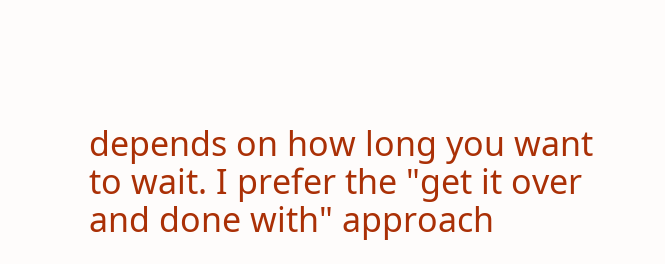depends on how long you want to wait. I prefer the "get it over and done with" approach